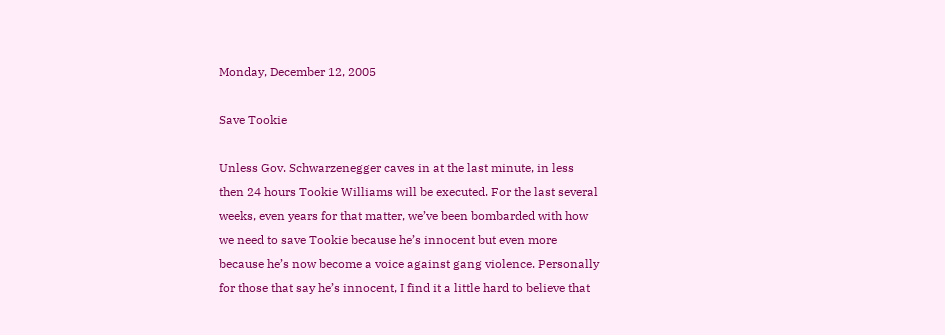Monday, December 12, 2005

Save Tookie

Unless Gov. Schwarzenegger caves in at the last minute, in less then 24 hours Tookie Williams will be executed. For the last several weeks, even years for that matter, we’ve been bombarded with how we need to save Tookie because he’s innocent but even more because he’s now become a voice against gang violence. Personally for those that say he’s innocent, I find it a little hard to believe that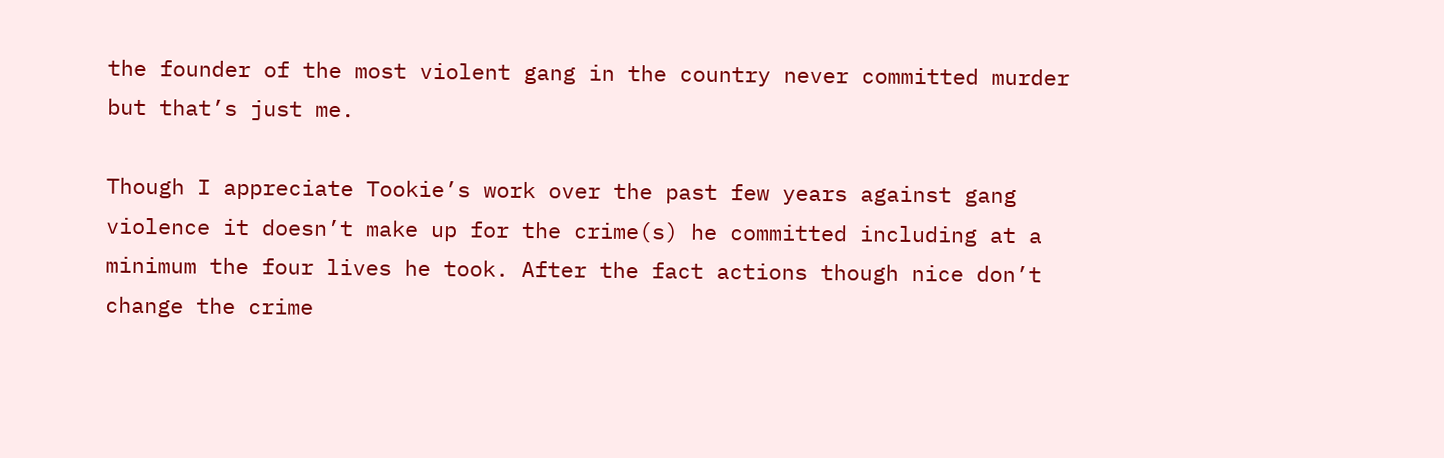the founder of the most violent gang in the country never committed murder but that’s just me.

Though I appreciate Tookie’s work over the past few years against gang violence it doesn’t make up for the crime(s) he committed including at a minimum the four lives he took. After the fact actions though nice don’t change the crime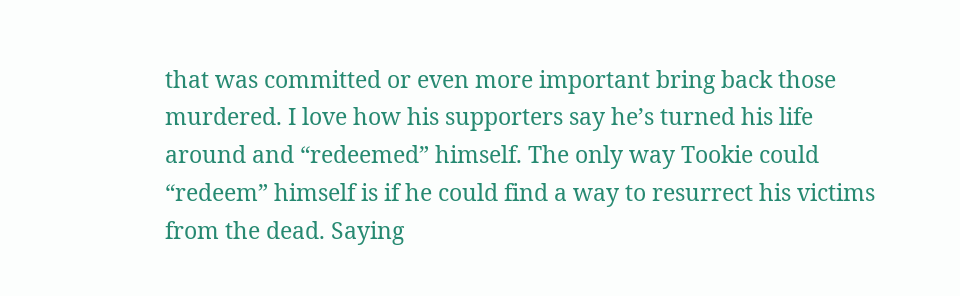that was committed or even more important bring back those murdered. I love how his supporters say he’s turned his life around and “redeemed” himself. The only way Tookie could “redeem” himself is if he could find a way to resurrect his victims from the dead. Saying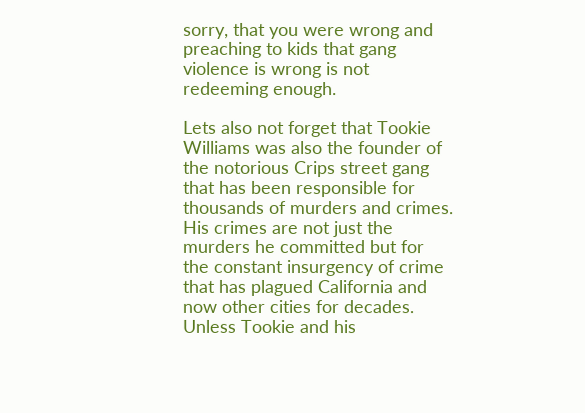sorry, that you were wrong and preaching to kids that gang violence is wrong is not redeeming enough.

Lets also not forget that Tookie Williams was also the founder of the notorious Crips street gang that has been responsible for thousands of murders and crimes. His crimes are not just the murders he committed but for the constant insurgency of crime that has plagued California and now other cities for decades. Unless Tookie and his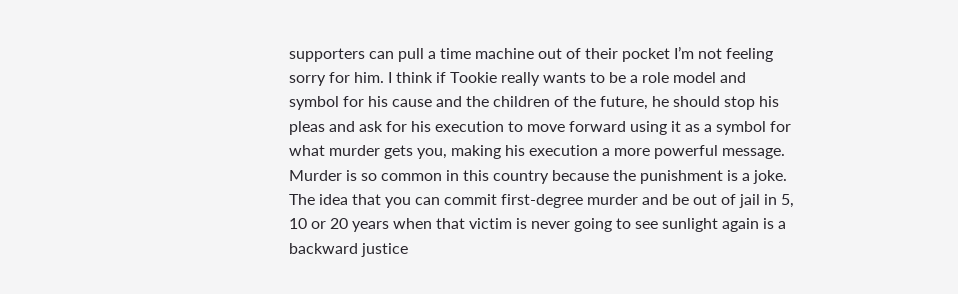supporters can pull a time machine out of their pocket I’m not feeling sorry for him. I think if Tookie really wants to be a role model and symbol for his cause and the children of the future, he should stop his pleas and ask for his execution to move forward using it as a symbol for what murder gets you, making his execution a more powerful message. Murder is so common in this country because the punishment is a joke. The idea that you can commit first-degree murder and be out of jail in 5, 10 or 20 years when that victim is never going to see sunlight again is a backward justice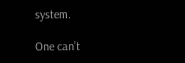system.

One can’t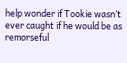help wonder if Tookie wasn’t ever caught if he would be as remorseful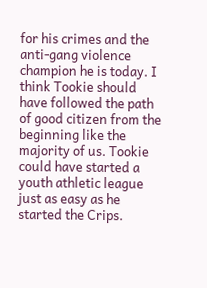for his crimes and the anti-gang violence champion he is today. I think Tookie should have followed the path of good citizen from the beginning like the majority of us. Tookie could have started a youth athletic league just as easy as he started the Crips.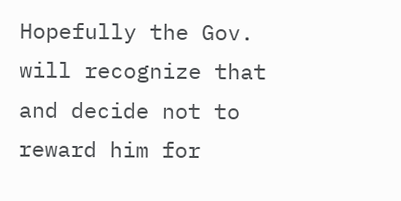Hopefully the Gov. will recognize that and decide not to reward him for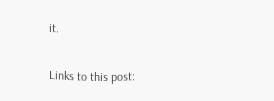it.

Links to this post: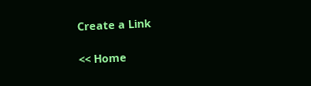Create a Link

<< Home